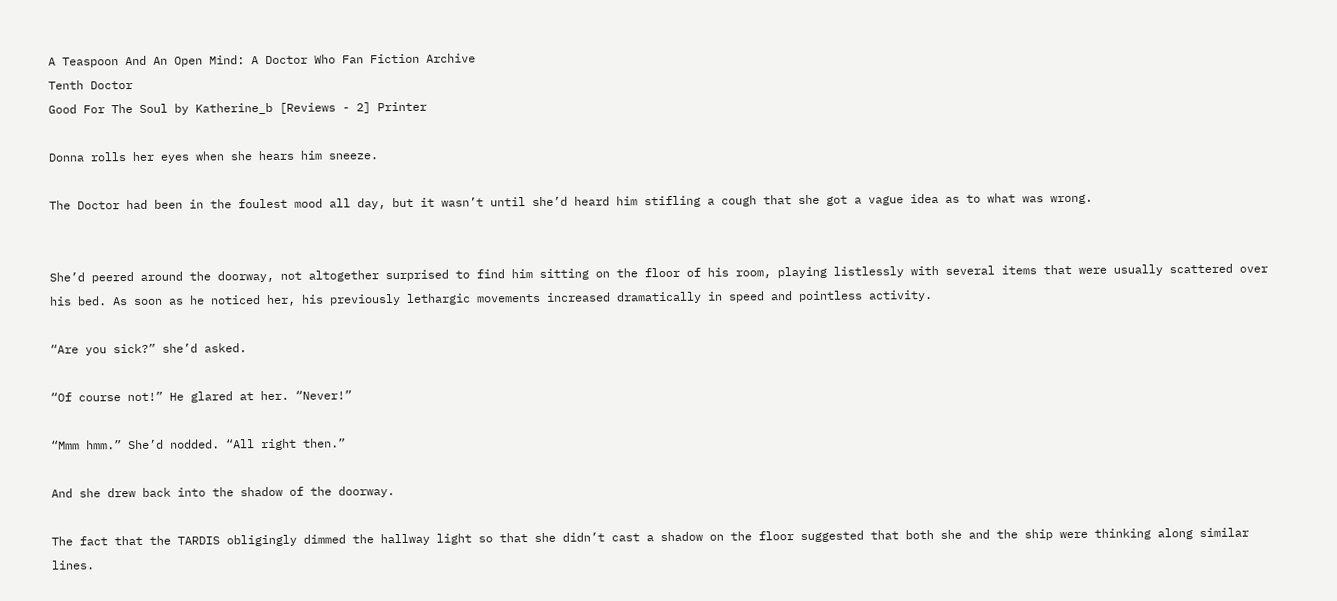A Teaspoon And An Open Mind: A Doctor Who Fan Fiction Archive
Tenth Doctor
Good For The Soul by Katherine_b [Reviews - 2] Printer

Donna rolls her eyes when she hears him sneeze.

The Doctor had been in the foulest mood all day, but it wasn’t until she’d heard him stifling a cough that she got a vague idea as to what was wrong.


She’d peered around the doorway, not altogether surprised to find him sitting on the floor of his room, playing listlessly with several items that were usually scattered over his bed. As soon as he noticed her, his previously lethargic movements increased dramatically in speed and pointless activity.

“Are you sick?” she’d asked.

“Of course not!” He glared at her. “Never!”

“Mmm hmm.” She’d nodded. “All right then.”

And she drew back into the shadow of the doorway.

The fact that the TARDIS obligingly dimmed the hallway light so that she didn’t cast a shadow on the floor suggested that both she and the ship were thinking along similar lines.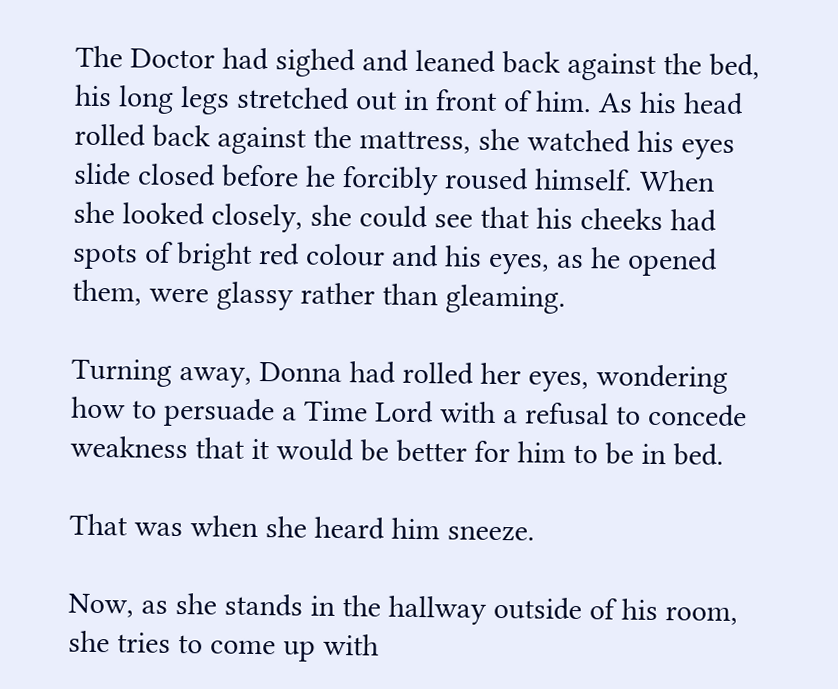The Doctor had sighed and leaned back against the bed, his long legs stretched out in front of him. As his head rolled back against the mattress, she watched his eyes slide closed before he forcibly roused himself. When she looked closely, she could see that his cheeks had spots of bright red colour and his eyes, as he opened them, were glassy rather than gleaming.

Turning away, Donna had rolled her eyes, wondering how to persuade a Time Lord with a refusal to concede weakness that it would be better for him to be in bed.

That was when she heard him sneeze.

Now, as she stands in the hallway outside of his room, she tries to come up with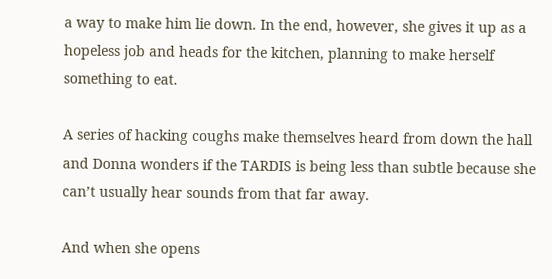a way to make him lie down. In the end, however, she gives it up as a hopeless job and heads for the kitchen, planning to make herself something to eat.

A series of hacking coughs make themselves heard from down the hall and Donna wonders if the TARDIS is being less than subtle because she can’t usually hear sounds from that far away.

And when she opens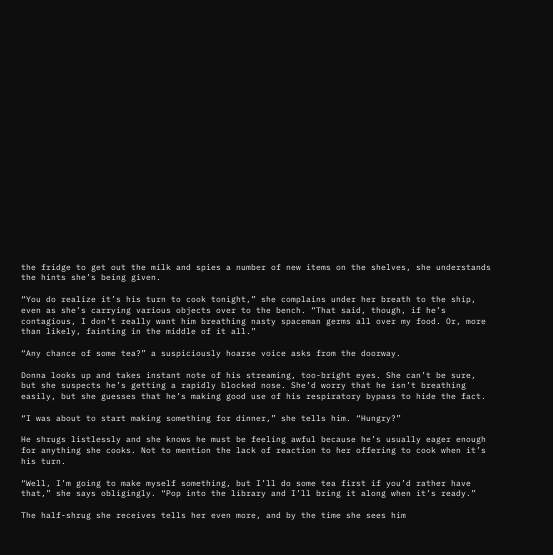the fridge to get out the milk and spies a number of new items on the shelves, she understands the hints she’s being given.

“You do realize it’s his turn to cook tonight,” she complains under her breath to the ship, even as she’s carrying various objects over to the bench. “That said, though, if he’s contagious, I don’t really want him breathing nasty spaceman germs all over my food. Or, more than likely, fainting in the middle of it all.”

“Any chance of some tea?” a suspiciously hoarse voice asks from the doorway.

Donna looks up and takes instant note of his streaming, too-bright eyes. She can’t be sure, but she suspects he’s getting a rapidly blocked nose. She’d worry that he isn’t breathing easily, but she guesses that he’s making good use of his respiratory bypass to hide the fact.

“I was about to start making something for dinner,” she tells him. “Hungry?”

He shrugs listlessly and she knows he must be feeling awful because he’s usually eager enough for anything she cooks. Not to mention the lack of reaction to her offering to cook when it’s his turn.

“Well, I’m going to make myself something, but I’ll do some tea first if you’d rather have that,” she says obligingly. “Pop into the library and I’ll bring it along when it’s ready.”

The half-shrug she receives tells her even more, and by the time she sees him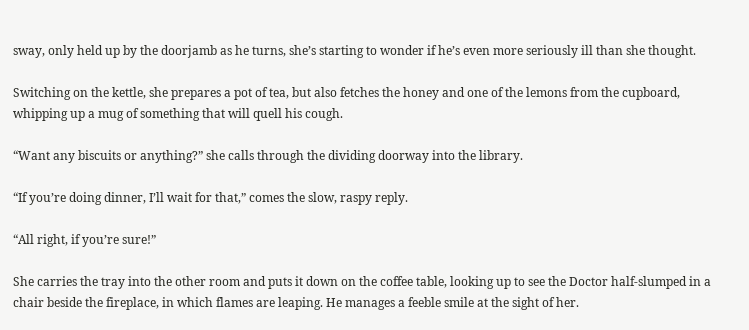sway, only held up by the doorjamb as he turns, she’s starting to wonder if he’s even more seriously ill than she thought.

Switching on the kettle, she prepares a pot of tea, but also fetches the honey and one of the lemons from the cupboard, whipping up a mug of something that will quell his cough.

“Want any biscuits or anything?” she calls through the dividing doorway into the library.

“If you’re doing dinner, I’ll wait for that,” comes the slow, raspy reply.

“All right, if you’re sure!”

She carries the tray into the other room and puts it down on the coffee table, looking up to see the Doctor half-slumped in a chair beside the fireplace, in which flames are leaping. He manages a feeble smile at the sight of her.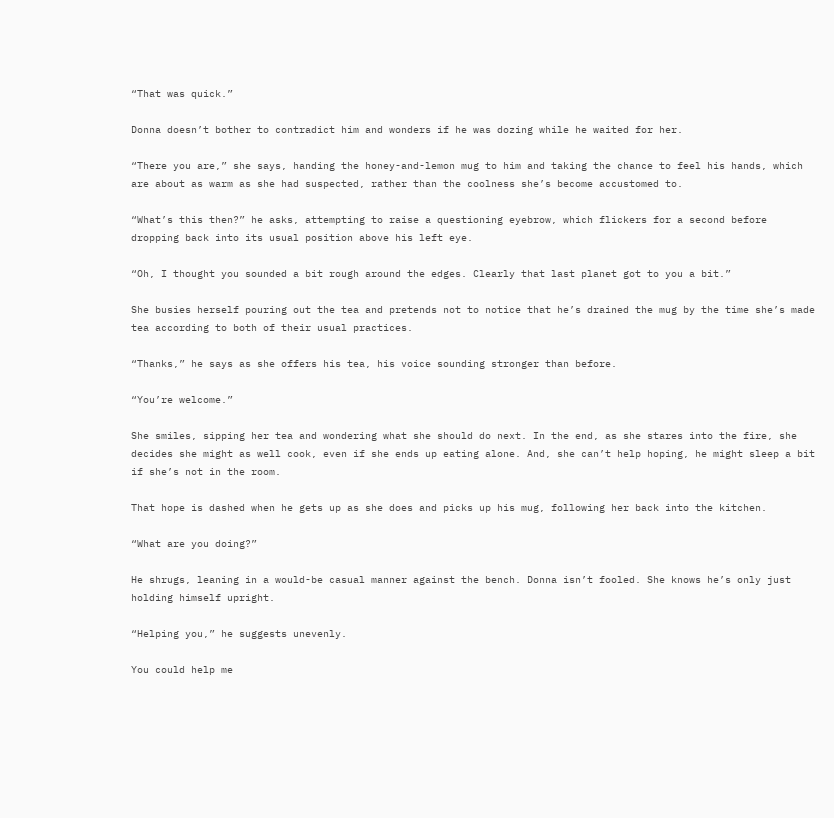“That was quick.”

Donna doesn’t bother to contradict him and wonders if he was dozing while he waited for her.

“There you are,” she says, handing the honey-and-lemon mug to him and taking the chance to feel his hands, which are about as warm as she had suspected, rather than the coolness she’s become accustomed to.

“What’s this then?” he asks, attempting to raise a questioning eyebrow, which flickers for a second before dropping back into its usual position above his left eye.

“Oh, I thought you sounded a bit rough around the edges. Clearly that last planet got to you a bit.”

She busies herself pouring out the tea and pretends not to notice that he’s drained the mug by the time she’s made tea according to both of their usual practices.

“Thanks,” he says as she offers his tea, his voice sounding stronger than before.

“You’re welcome.”

She smiles, sipping her tea and wondering what she should do next. In the end, as she stares into the fire, she decides she might as well cook, even if she ends up eating alone. And, she can’t help hoping, he might sleep a bit if she’s not in the room.

That hope is dashed when he gets up as she does and picks up his mug, following her back into the kitchen.

“What are you doing?”

He shrugs, leaning in a would-be casual manner against the bench. Donna isn’t fooled. She knows he’s only just holding himself upright.

“Helping you,” he suggests unevenly.

You could help me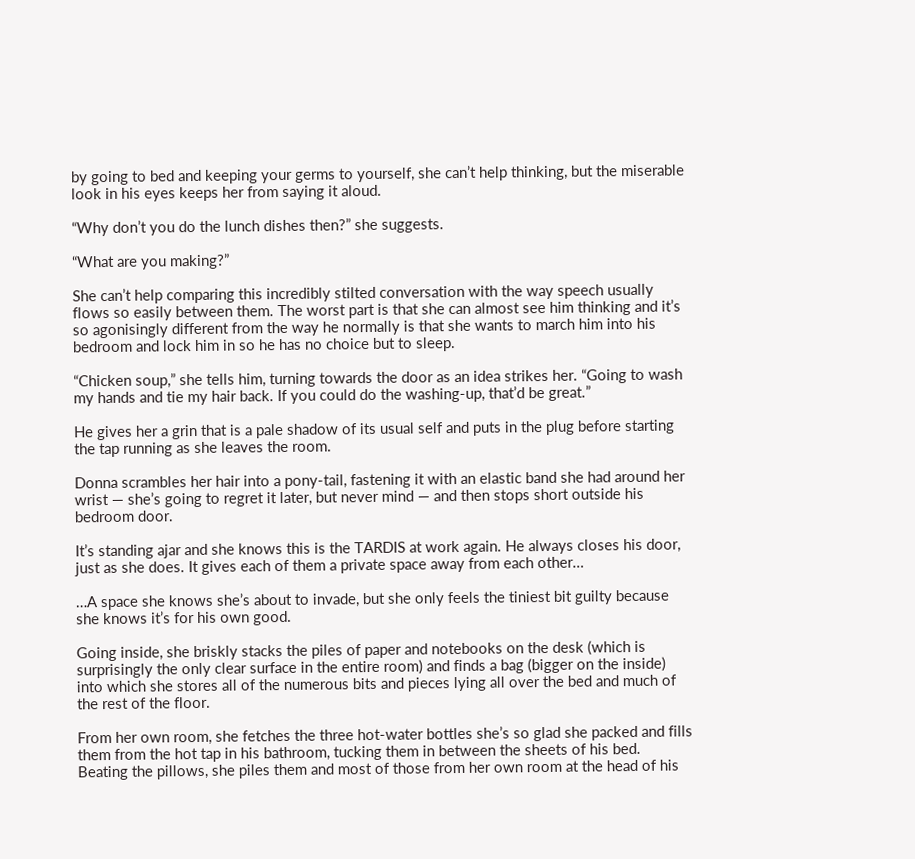by going to bed and keeping your germs to yourself, she can’t help thinking, but the miserable look in his eyes keeps her from saying it aloud.

“Why don’t you do the lunch dishes then?” she suggests.

“What are you making?”

She can’t help comparing this incredibly stilted conversation with the way speech usually flows so easily between them. The worst part is that she can almost see him thinking and it’s so agonisingly different from the way he normally is that she wants to march him into his bedroom and lock him in so he has no choice but to sleep.

“Chicken soup,” she tells him, turning towards the door as an idea strikes her. “Going to wash my hands and tie my hair back. If you could do the washing-up, that’d be great.”

He gives her a grin that is a pale shadow of its usual self and puts in the plug before starting the tap running as she leaves the room.

Donna scrambles her hair into a pony-tail, fastening it with an elastic band she had around her wrist — she’s going to regret it later, but never mind — and then stops short outside his bedroom door.

It’s standing ajar and she knows this is the TARDIS at work again. He always closes his door, just as she does. It gives each of them a private space away from each other…

…A space she knows she’s about to invade, but she only feels the tiniest bit guilty because she knows it’s for his own good.

Going inside, she briskly stacks the piles of paper and notebooks on the desk (which is surprisingly the only clear surface in the entire room) and finds a bag (bigger on the inside) into which she stores all of the numerous bits and pieces lying all over the bed and much of the rest of the floor.

From her own room, she fetches the three hot-water bottles she’s so glad she packed and fills them from the hot tap in his bathroom, tucking them in between the sheets of his bed. Beating the pillows, she piles them and most of those from her own room at the head of his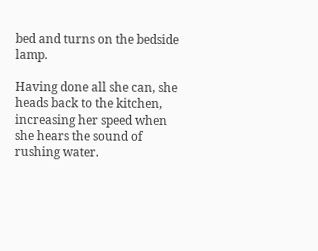bed and turns on the bedside lamp.

Having done all she can, she heads back to the kitchen, increasing her speed when she hears the sound of rushing water.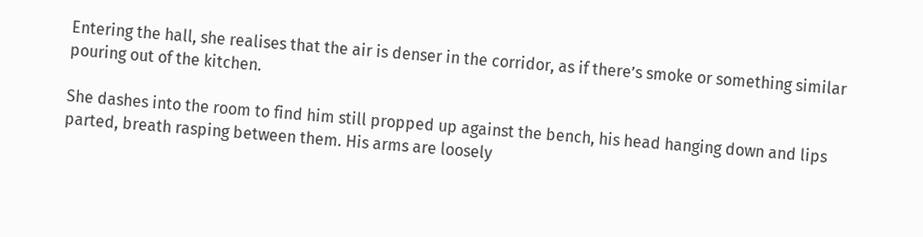Entering the hall, she realises that the air is denser in the corridor, as if there’s smoke or something similar pouring out of the kitchen.

She dashes into the room to find him still propped up against the bench, his head hanging down and lips parted, breath rasping between them. His arms are loosely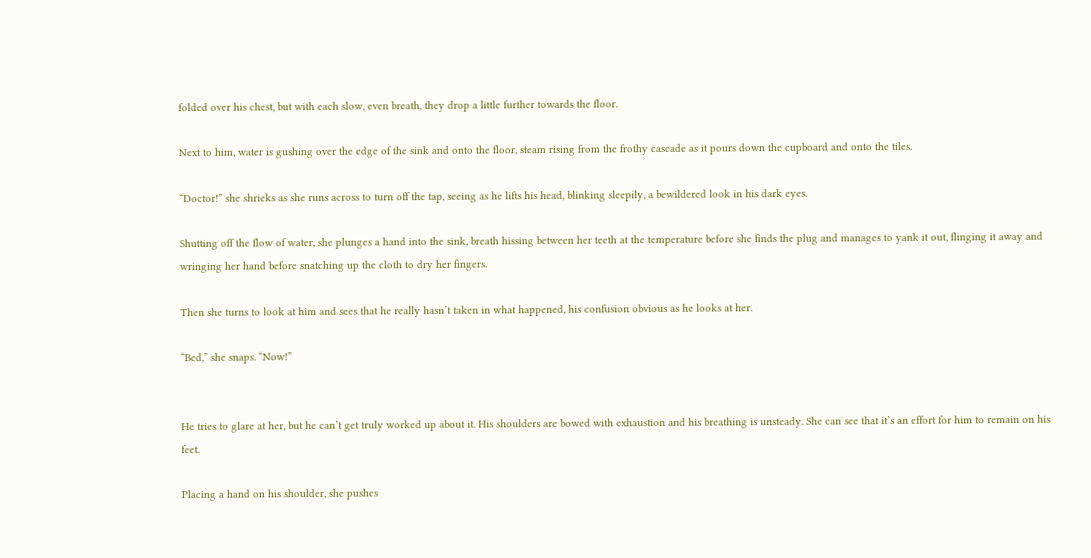folded over his chest, but with each slow, even breath, they drop a little further towards the floor.

Next to him, water is gushing over the edge of the sink and onto the floor, steam rising from the frothy cascade as it pours down the cupboard and onto the tiles.

“Doctor!” she shrieks as she runs across to turn off the tap, seeing as he lifts his head, blinking sleepily, a bewildered look in his dark eyes.

Shutting off the flow of water, she plunges a hand into the sink, breath hissing between her teeth at the temperature before she finds the plug and manages to yank it out, flinging it away and wringing her hand before snatching up the cloth to dry her fingers.

Then she turns to look at him and sees that he really hasn’t taken in what happened, his confusion obvious as he looks at her.

“Bed,” she snaps. “Now!”


He tries to glare at her, but he can’t get truly worked up about it. His shoulders are bowed with exhaustion and his breathing is unsteady. She can see that it’s an effort for him to remain on his feet.

Placing a hand on his shoulder, she pushes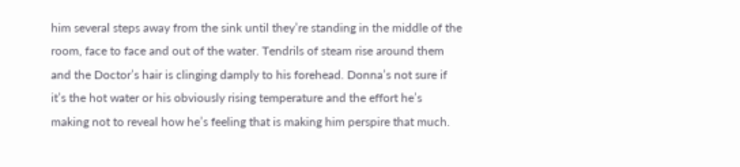him several steps away from the sink until they’re standing in the middle of the room, face to face and out of the water. Tendrils of steam rise around them and the Doctor’s hair is clinging damply to his forehead. Donna’s not sure if it’s the hot water or his obviously rising temperature and the effort he’s making not to reveal how he’s feeling that is making him perspire that much.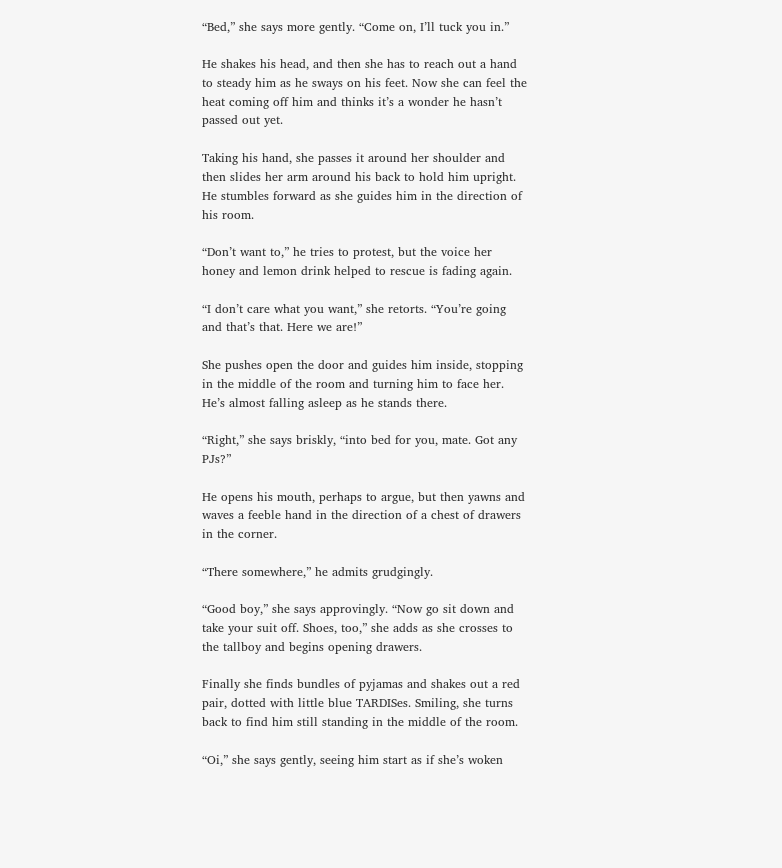“Bed,” she says more gently. “Come on, I’ll tuck you in.”

He shakes his head, and then she has to reach out a hand to steady him as he sways on his feet. Now she can feel the heat coming off him and thinks it’s a wonder he hasn’t passed out yet.

Taking his hand, she passes it around her shoulder and then slides her arm around his back to hold him upright. He stumbles forward as she guides him in the direction of his room.

“Don’t want to,” he tries to protest, but the voice her honey and lemon drink helped to rescue is fading again.

“I don’t care what you want,” she retorts. “You’re going and that’s that. Here we are!”

She pushes open the door and guides him inside, stopping in the middle of the room and turning him to face her. He’s almost falling asleep as he stands there.

“Right,” she says briskly, “into bed for you, mate. Got any PJs?”

He opens his mouth, perhaps to argue, but then yawns and waves a feeble hand in the direction of a chest of drawers in the corner.

“There somewhere,” he admits grudgingly.

“Good boy,” she says approvingly. “Now go sit down and take your suit off. Shoes, too,” she adds as she crosses to the tallboy and begins opening drawers.

Finally she finds bundles of pyjamas and shakes out a red pair, dotted with little blue TARDISes. Smiling, she turns back to find him still standing in the middle of the room.

“Oi,” she says gently, seeing him start as if she’s woken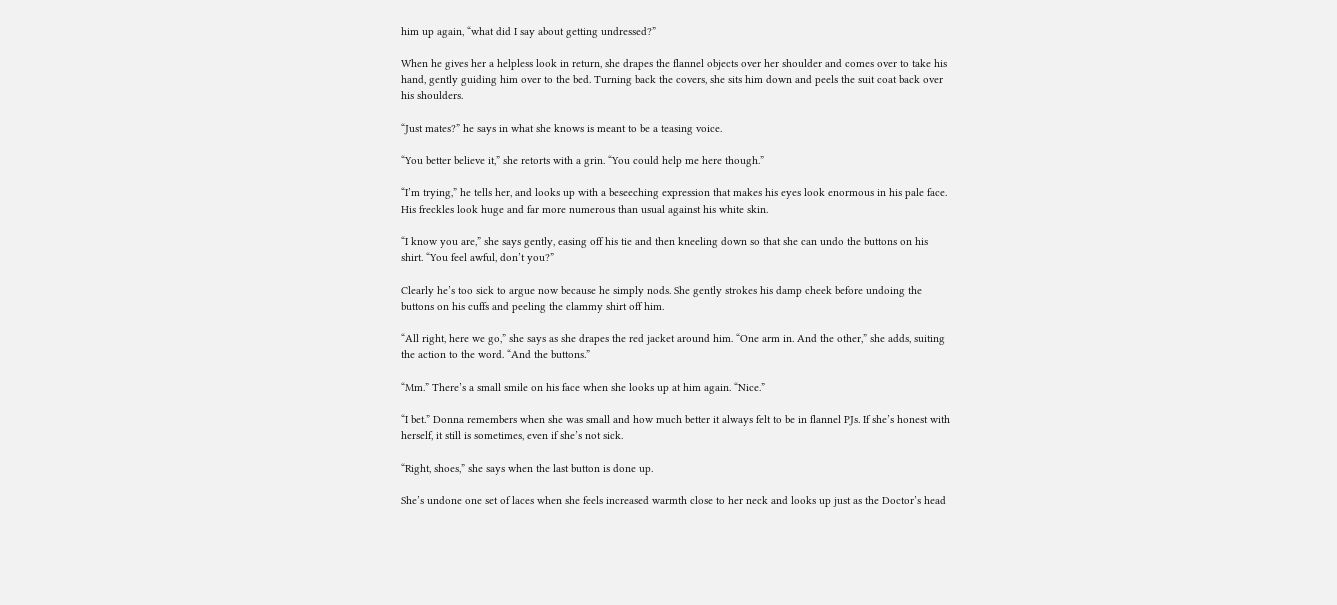him up again, “what did I say about getting undressed?”

When he gives her a helpless look in return, she drapes the flannel objects over her shoulder and comes over to take his hand, gently guiding him over to the bed. Turning back the covers, she sits him down and peels the suit coat back over his shoulders.

“Just mates?” he says in what she knows is meant to be a teasing voice.

“You better believe it,” she retorts with a grin. “You could help me here though.”

“I’m trying,” he tells her, and looks up with a beseeching expression that makes his eyes look enormous in his pale face. His freckles look huge and far more numerous than usual against his white skin.

“I know you are,” she says gently, easing off his tie and then kneeling down so that she can undo the buttons on his shirt. “You feel awful, don’t you?”

Clearly he’s too sick to argue now because he simply nods. She gently strokes his damp cheek before undoing the buttons on his cuffs and peeling the clammy shirt off him.

“All right, here we go,” she says as she drapes the red jacket around him. “One arm in. And the other,” she adds, suiting the action to the word. “And the buttons.”

“Mm.” There’s a small smile on his face when she looks up at him again. “Nice.”

“I bet.” Donna remembers when she was small and how much better it always felt to be in flannel PJs. If she’s honest with herself, it still is sometimes, even if she’s not sick.

“Right, shoes,” she says when the last button is done up.

She’s undone one set of laces when she feels increased warmth close to her neck and looks up just as the Doctor’s head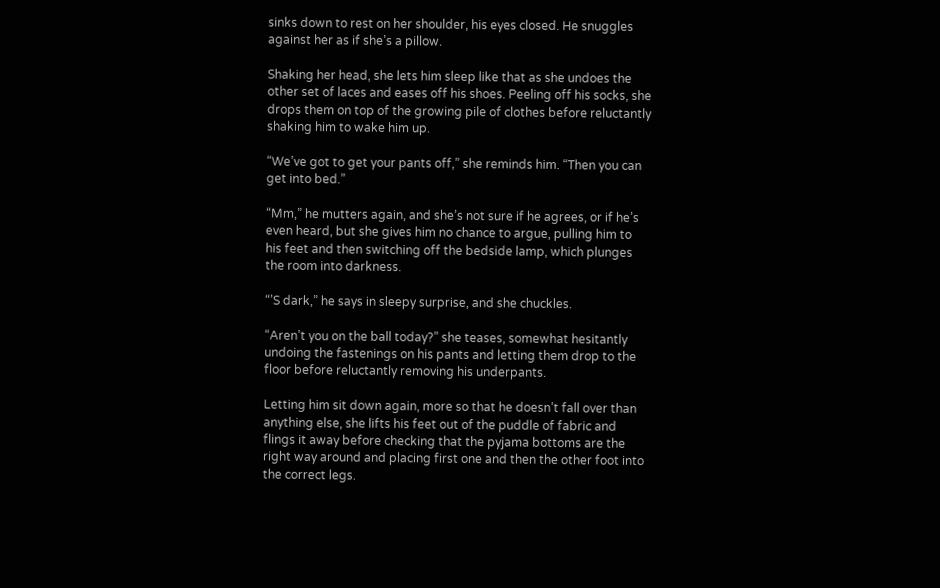sinks down to rest on her shoulder, his eyes closed. He snuggles against her as if she’s a pillow.

Shaking her head, she lets him sleep like that as she undoes the other set of laces and eases off his shoes. Peeling off his socks, she drops them on top of the growing pile of clothes before reluctantly shaking him to wake him up.

“We’ve got to get your pants off,” she reminds him. “Then you can get into bed.”

“Mm,” he mutters again, and she’s not sure if he agrees, or if he’s even heard, but she gives him no chance to argue, pulling him to his feet and then switching off the bedside lamp, which plunges the room into darkness.

“’S dark,” he says in sleepy surprise, and she chuckles.

“Aren’t you on the ball today?” she teases, somewhat hesitantly undoing the fastenings on his pants and letting them drop to the floor before reluctantly removing his underpants.

Letting him sit down again, more so that he doesn’t fall over than anything else, she lifts his feet out of the puddle of fabric and flings it away before checking that the pyjama bottoms are the right way around and placing first one and then the other foot into the correct legs.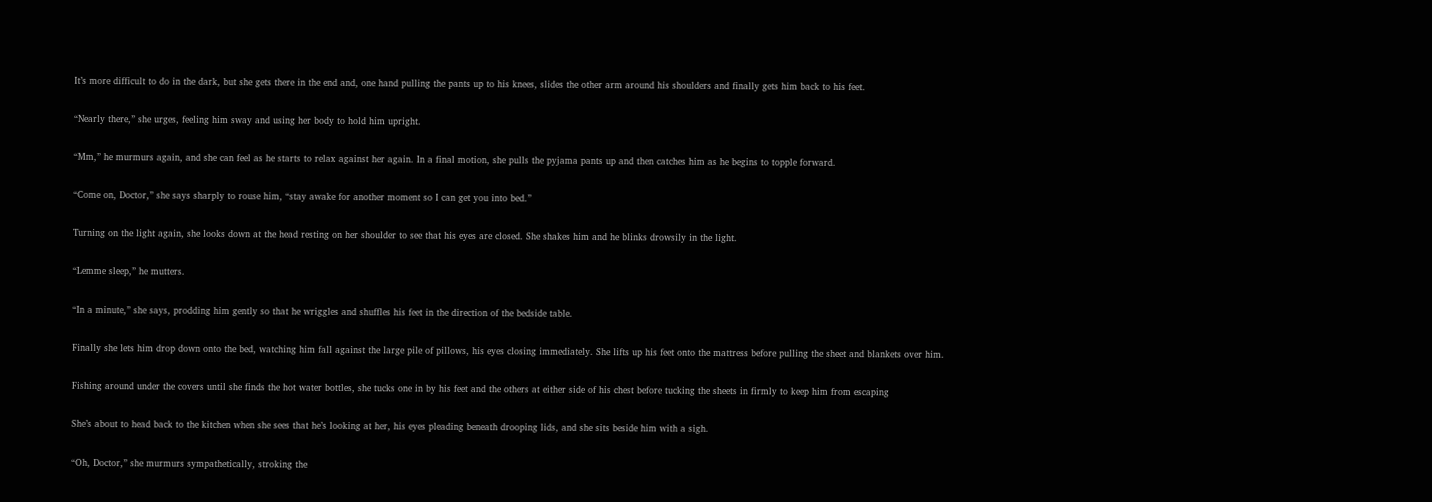It’s more difficult to do in the dark, but she gets there in the end and, one hand pulling the pants up to his knees, slides the other arm around his shoulders and finally gets him back to his feet.

“Nearly there,” she urges, feeling him sway and using her body to hold him upright.

“Mm,” he murmurs again, and she can feel as he starts to relax against her again. In a final motion, she pulls the pyjama pants up and then catches him as he begins to topple forward.

“Come on, Doctor,” she says sharply to rouse him, “stay awake for another moment so I can get you into bed.”

Turning on the light again, she looks down at the head resting on her shoulder to see that his eyes are closed. She shakes him and he blinks drowsily in the light.

“Lemme sleep,” he mutters.

“In a minute,” she says, prodding him gently so that he wriggles and shuffles his feet in the direction of the bedside table.

Finally she lets him drop down onto the bed, watching him fall against the large pile of pillows, his eyes closing immediately. She lifts up his feet onto the mattress before pulling the sheet and blankets over him.

Fishing around under the covers until she finds the hot water bottles, she tucks one in by his feet and the others at either side of his chest before tucking the sheets in firmly to keep him from escaping

She’s about to head back to the kitchen when she sees that he’s looking at her, his eyes pleading beneath drooping lids, and she sits beside him with a sigh.

“Oh, Doctor,” she murmurs sympathetically, stroking the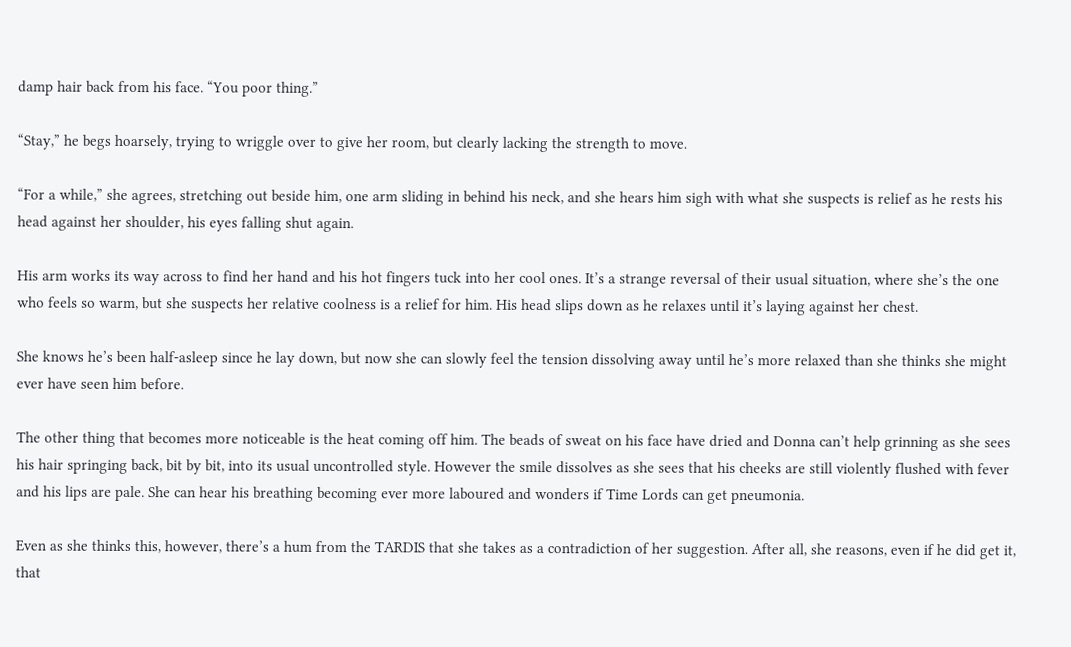damp hair back from his face. “You poor thing.”

“Stay,” he begs hoarsely, trying to wriggle over to give her room, but clearly lacking the strength to move.

“For a while,” she agrees, stretching out beside him, one arm sliding in behind his neck, and she hears him sigh with what she suspects is relief as he rests his head against her shoulder, his eyes falling shut again.

His arm works its way across to find her hand and his hot fingers tuck into her cool ones. It’s a strange reversal of their usual situation, where she’s the one who feels so warm, but she suspects her relative coolness is a relief for him. His head slips down as he relaxes until it’s laying against her chest.

She knows he’s been half-asleep since he lay down, but now she can slowly feel the tension dissolving away until he’s more relaxed than she thinks she might ever have seen him before.

The other thing that becomes more noticeable is the heat coming off him. The beads of sweat on his face have dried and Donna can’t help grinning as she sees his hair springing back, bit by bit, into its usual uncontrolled style. However the smile dissolves as she sees that his cheeks are still violently flushed with fever and his lips are pale. She can hear his breathing becoming ever more laboured and wonders if Time Lords can get pneumonia.

Even as she thinks this, however, there’s a hum from the TARDIS that she takes as a contradiction of her suggestion. After all, she reasons, even if he did get it, that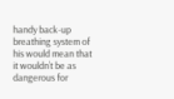handy back-up breathing system of his would mean that it wouldn’t be as dangerous for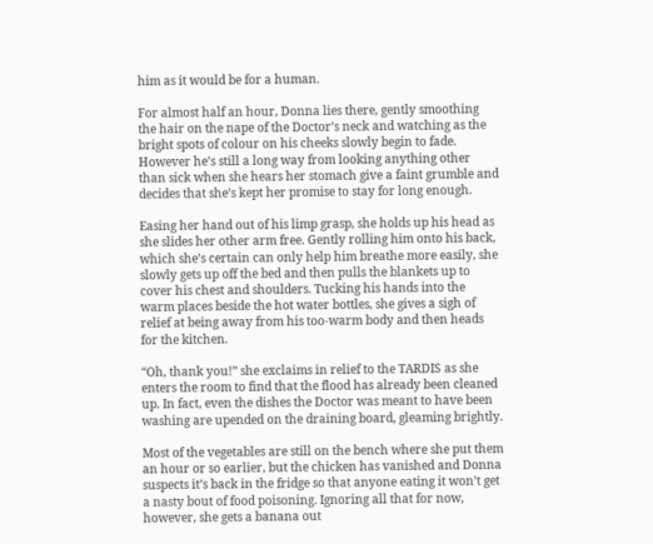him as it would be for a human.

For almost half an hour, Donna lies there, gently smoothing the hair on the nape of the Doctor’s neck and watching as the bright spots of colour on his cheeks slowly begin to fade. However he’s still a long way from looking anything other than sick when she hears her stomach give a faint grumble and decides that she’s kept her promise to stay for long enough.

Easing her hand out of his limp grasp, she holds up his head as she slides her other arm free. Gently rolling him onto his back, which she’s certain can only help him breathe more easily, she slowly gets up off the bed and then pulls the blankets up to cover his chest and shoulders. Tucking his hands into the warm places beside the hot water bottles, she gives a sigh of relief at being away from his too-warm body and then heads for the kitchen.

“Oh, thank you!” she exclaims in relief to the TARDIS as she enters the room to find that the flood has already been cleaned up. In fact, even the dishes the Doctor was meant to have been washing are upended on the draining board, gleaming brightly.

Most of the vegetables are still on the bench where she put them an hour or so earlier, but the chicken has vanished and Donna suspects it’s back in the fridge so that anyone eating it won’t get a nasty bout of food poisoning. Ignoring all that for now, however, she gets a banana out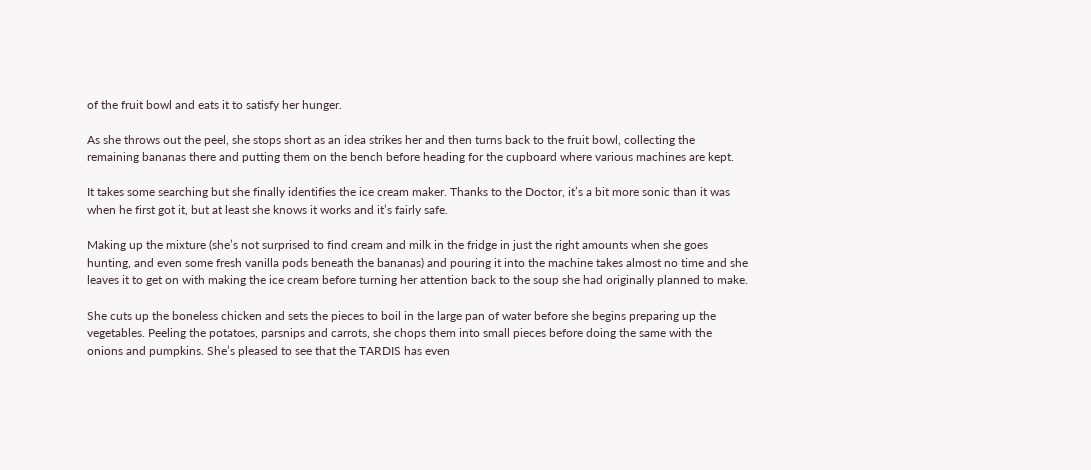of the fruit bowl and eats it to satisfy her hunger.

As she throws out the peel, she stops short as an idea strikes her and then turns back to the fruit bowl, collecting the remaining bananas there and putting them on the bench before heading for the cupboard where various machines are kept.

It takes some searching but she finally identifies the ice cream maker. Thanks to the Doctor, it’s a bit more sonic than it was when he first got it, but at least she knows it works and it’s fairly safe.

Making up the mixture (she’s not surprised to find cream and milk in the fridge in just the right amounts when she goes hunting, and even some fresh vanilla pods beneath the bananas) and pouring it into the machine takes almost no time and she leaves it to get on with making the ice cream before turning her attention back to the soup she had originally planned to make.

She cuts up the boneless chicken and sets the pieces to boil in the large pan of water before she begins preparing up the vegetables. Peeling the potatoes, parsnips and carrots, she chops them into small pieces before doing the same with the onions and pumpkins. She’s pleased to see that the TARDIS has even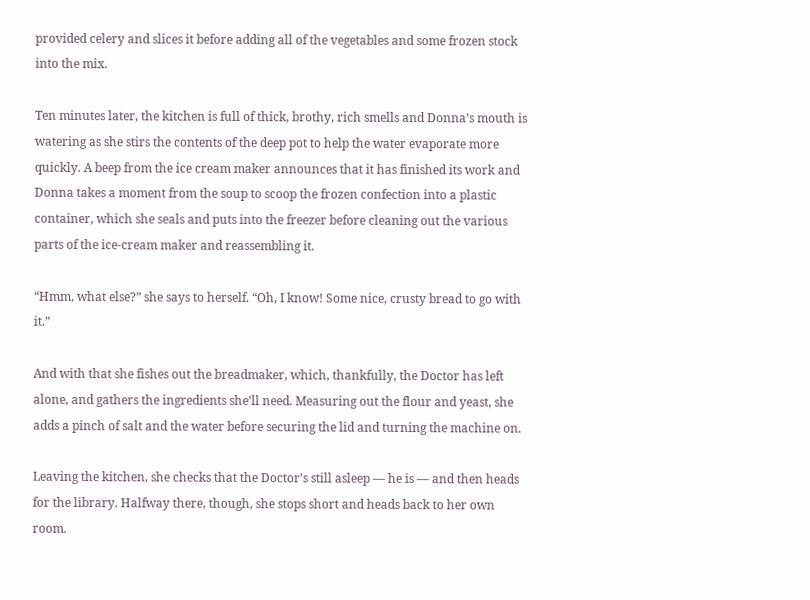provided celery and slices it before adding all of the vegetables and some frozen stock into the mix.

Ten minutes later, the kitchen is full of thick, brothy, rich smells and Donna’s mouth is watering as she stirs the contents of the deep pot to help the water evaporate more quickly. A beep from the ice cream maker announces that it has finished its work and Donna takes a moment from the soup to scoop the frozen confection into a plastic container, which she seals and puts into the freezer before cleaning out the various parts of the ice-cream maker and reassembling it.

“Hmm, what else?” she says to herself. “Oh, I know! Some nice, crusty bread to go with it.”

And with that she fishes out the breadmaker, which, thankfully, the Doctor has left alone, and gathers the ingredients she’ll need. Measuring out the flour and yeast, she adds a pinch of salt and the water before securing the lid and turning the machine on.

Leaving the kitchen, she checks that the Doctor’s still asleep — he is — and then heads for the library. Halfway there, though, she stops short and heads back to her own room.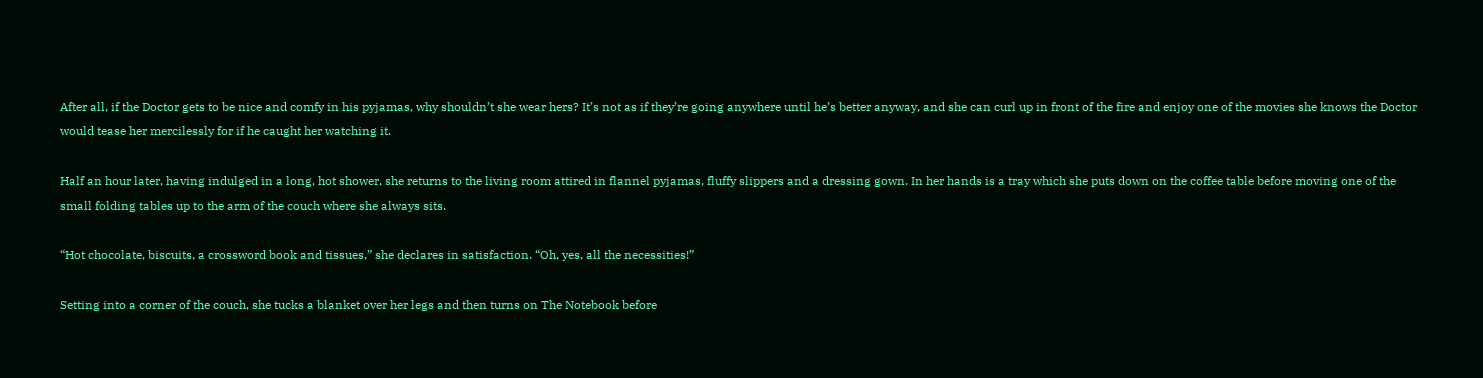After all, if the Doctor gets to be nice and comfy in his pyjamas, why shouldn’t she wear hers? It’s not as if they’re going anywhere until he’s better anyway, and she can curl up in front of the fire and enjoy one of the movies she knows the Doctor would tease her mercilessly for if he caught her watching it.

Half an hour later, having indulged in a long, hot shower, she returns to the living room attired in flannel pyjamas, fluffy slippers and a dressing gown. In her hands is a tray which she puts down on the coffee table before moving one of the small folding tables up to the arm of the couch where she always sits.

“Hot chocolate, biscuits, a crossword book and tissues,” she declares in satisfaction. “Oh, yes, all the necessities!”

Setting into a corner of the couch, she tucks a blanket over her legs and then turns on The Notebook before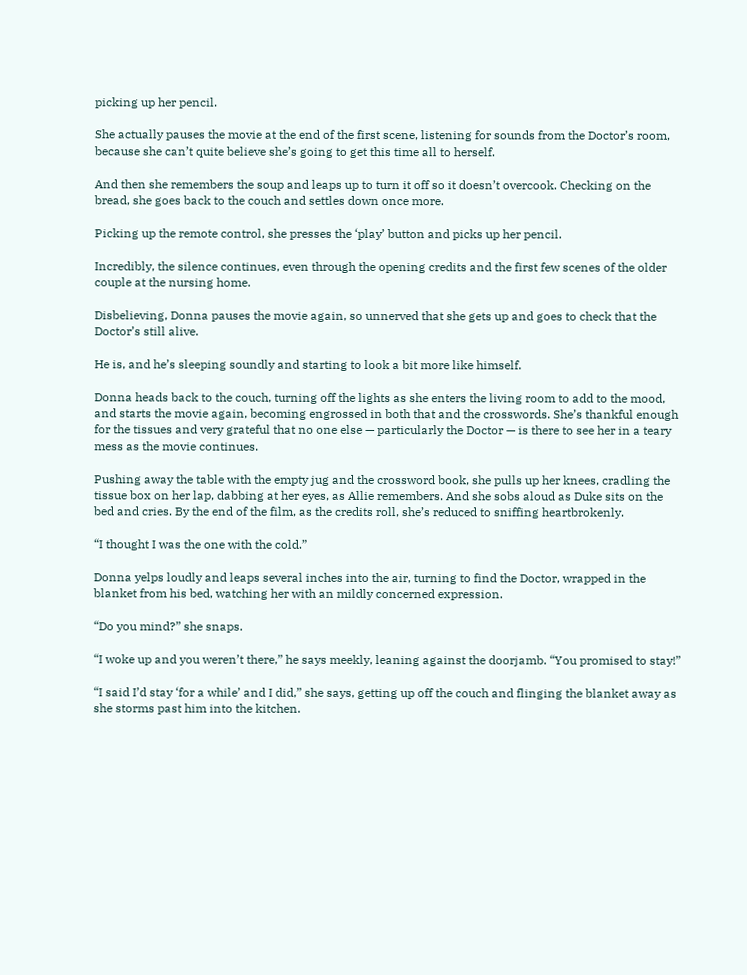picking up her pencil.

She actually pauses the movie at the end of the first scene, listening for sounds from the Doctor’s room, because she can’t quite believe she’s going to get this time all to herself.

And then she remembers the soup and leaps up to turn it off so it doesn’t overcook. Checking on the bread, she goes back to the couch and settles down once more.

Picking up the remote control, she presses the ‘play’ button and picks up her pencil.

Incredibly, the silence continues, even through the opening credits and the first few scenes of the older couple at the nursing home.

Disbelieving, Donna pauses the movie again, so unnerved that she gets up and goes to check that the Doctor’s still alive.

He is, and he’s sleeping soundly and starting to look a bit more like himself.

Donna heads back to the couch, turning off the lights as she enters the living room to add to the mood, and starts the movie again, becoming engrossed in both that and the crosswords. She’s thankful enough for the tissues and very grateful that no one else — particularly the Doctor — is there to see her in a teary mess as the movie continues.

Pushing away the table with the empty jug and the crossword book, she pulls up her knees, cradling the tissue box on her lap, dabbing at her eyes, as Allie remembers. And she sobs aloud as Duke sits on the bed and cries. By the end of the film, as the credits roll, she’s reduced to sniffing heartbrokenly.

“I thought I was the one with the cold.”

Donna yelps loudly and leaps several inches into the air, turning to find the Doctor, wrapped in the blanket from his bed, watching her with an mildly concerned expression.

“Do you mind?” she snaps.

“I woke up and you weren’t there,” he says meekly, leaning against the doorjamb. “You promised to stay!”

“I said I’d stay ‘for a while’ and I did,” she says, getting up off the couch and flinging the blanket away as she storms past him into the kitchen.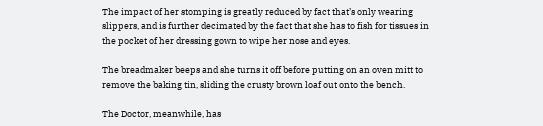The impact of her stomping is greatly reduced by fact that’s only wearing slippers, and is further decimated by the fact that she has to fish for tissues in the pocket of her dressing gown to wipe her nose and eyes.

The breadmaker beeps and she turns it off before putting on an oven mitt to remove the baking tin, sliding the crusty brown loaf out onto the bench.

The Doctor, meanwhile, has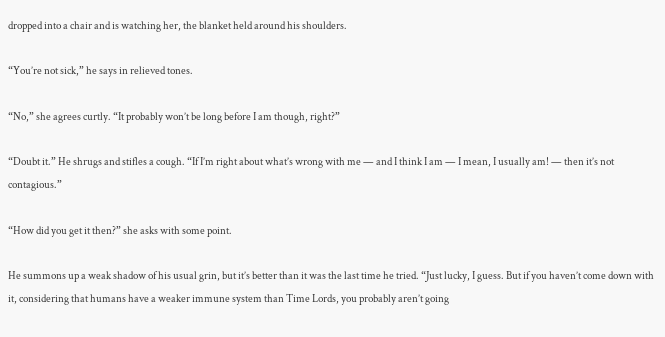dropped into a chair and is watching her, the blanket held around his shoulders.

“You’re not sick,” he says in relieved tones.

“No,” she agrees curtly. “It probably won’t be long before I am though, right?”

“Doubt it.” He shrugs and stifles a cough. “If I’m right about what’s wrong with me — and I think I am — I mean, I usually am! — then it’s not contagious.”

“How did you get it then?” she asks with some point.

He summons up a weak shadow of his usual grin, but it’s better than it was the last time he tried. “Just lucky, I guess. But if you haven’t come down with it, considering that humans have a weaker immune system than Time Lords, you probably aren’t going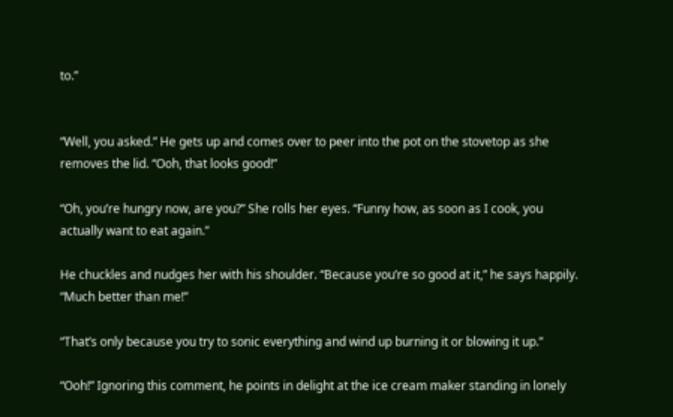to.”


“Well, you asked.” He gets up and comes over to peer into the pot on the stovetop as she removes the lid. “Ooh, that looks good!”

“Oh, you’re hungry now, are you?” She rolls her eyes. “Funny how, as soon as I cook, you actually want to eat again.”

He chuckles and nudges her with his shoulder. “Because you’re so good at it,” he says happily. “Much better than me!”

“That’s only because you try to sonic everything and wind up burning it or blowing it up.”

“Ooh!” Ignoring this comment, he points in delight at the ice cream maker standing in lonely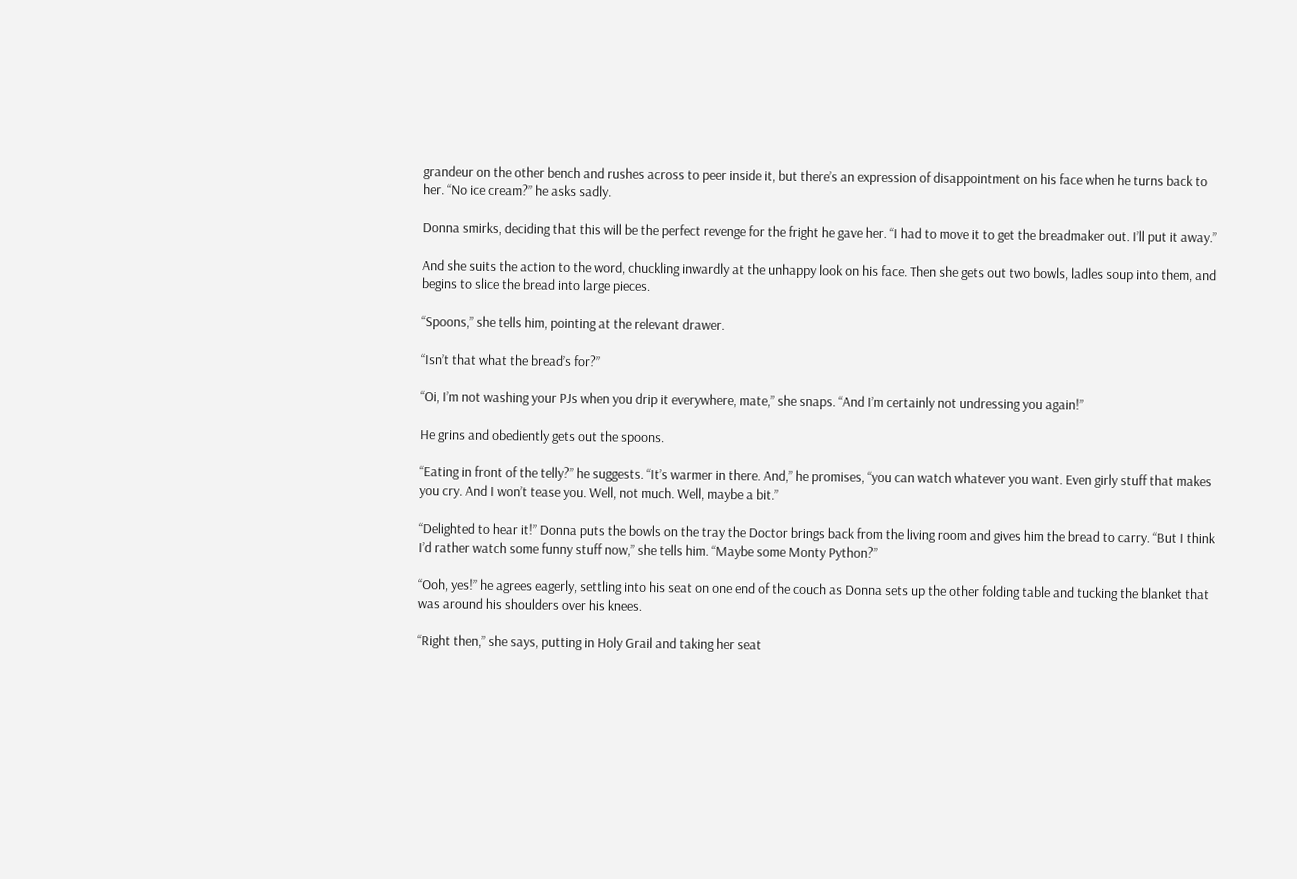grandeur on the other bench and rushes across to peer inside it, but there’s an expression of disappointment on his face when he turns back to her. “No ice cream?” he asks sadly.

Donna smirks, deciding that this will be the perfect revenge for the fright he gave her. “I had to move it to get the breadmaker out. I’ll put it away.”

And she suits the action to the word, chuckling inwardly at the unhappy look on his face. Then she gets out two bowls, ladles soup into them, and begins to slice the bread into large pieces.

“Spoons,” she tells him, pointing at the relevant drawer.

“Isn’t that what the bread’s for?”

“Oi, I’m not washing your PJs when you drip it everywhere, mate,” she snaps. “And I’m certainly not undressing you again!”

He grins and obediently gets out the spoons.

“Eating in front of the telly?” he suggests. “It’s warmer in there. And,” he promises, “you can watch whatever you want. Even girly stuff that makes you cry. And I won’t tease you. Well, not much. Well, maybe a bit.”

“Delighted to hear it!” Donna puts the bowls on the tray the Doctor brings back from the living room and gives him the bread to carry. “But I think I’d rather watch some funny stuff now,” she tells him. “Maybe some Monty Python?”

“Ooh, yes!” he agrees eagerly, settling into his seat on one end of the couch as Donna sets up the other folding table and tucking the blanket that was around his shoulders over his knees.

“Right then,” she says, putting in Holy Grail and taking her seat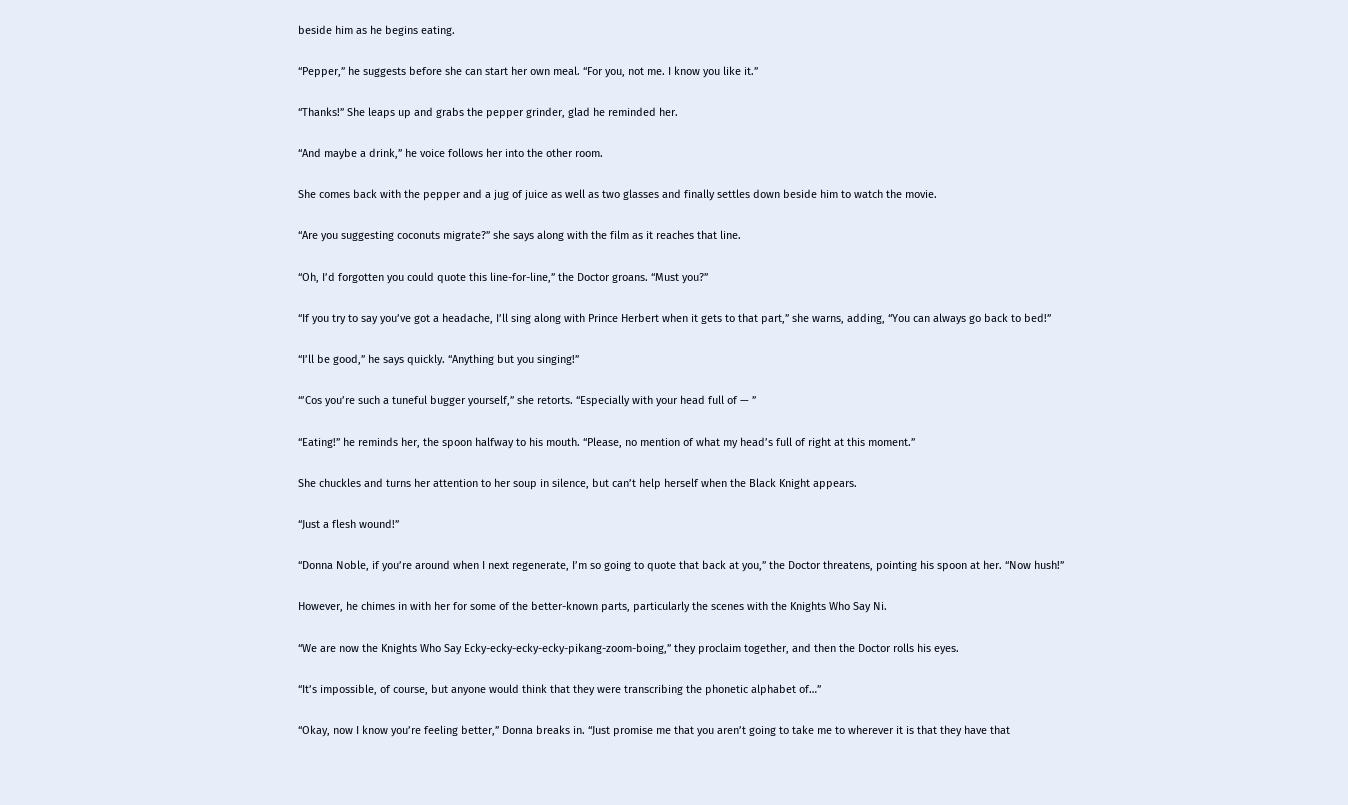beside him as he begins eating.

“Pepper,” he suggests before she can start her own meal. “For you, not me. I know you like it.”

“Thanks!” She leaps up and grabs the pepper grinder, glad he reminded her.

“And maybe a drink,” he voice follows her into the other room.

She comes back with the pepper and a jug of juice as well as two glasses and finally settles down beside him to watch the movie.

“Are you suggesting coconuts migrate?” she says along with the film as it reaches that line.

“Oh, I’d forgotten you could quote this line-for-line,” the Doctor groans. “Must you?”

“If you try to say you’ve got a headache, I’ll sing along with Prince Herbert when it gets to that part,” she warns, adding, “You can always go back to bed!”

“I’ll be good,” he says quickly. “Anything but you singing!”

“’Cos you’re such a tuneful bugger yourself,” she retorts. “Especially with your head full of — ”

“Eating!” he reminds her, the spoon halfway to his mouth. “Please, no mention of what my head’s full of right at this moment.”

She chuckles and turns her attention to her soup in silence, but can’t help herself when the Black Knight appears.

“Just a flesh wound!”

“Donna Noble, if you’re around when I next regenerate, I’m so going to quote that back at you,” the Doctor threatens, pointing his spoon at her. “Now hush!”

However, he chimes in with her for some of the better-known parts, particularly the scenes with the Knights Who Say Ni.

“We are now the Knights Who Say Ecky-ecky-ecky-ecky-pikang-zoom-boing,” they proclaim together, and then the Doctor rolls his eyes.

“It’s impossible, of course, but anyone would think that they were transcribing the phonetic alphabet of…”

“Okay, now I know you’re feeling better,” Donna breaks in. “Just promise me that you aren’t going to take me to wherever it is that they have that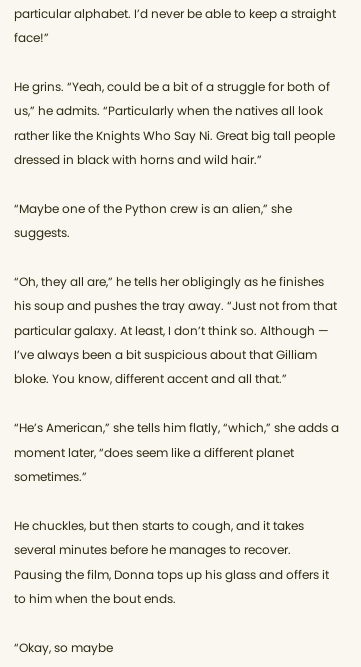particular alphabet. I’d never be able to keep a straight face!”

He grins. “Yeah, could be a bit of a struggle for both of us,” he admits. “Particularly when the natives all look rather like the Knights Who Say Ni. Great big tall people dressed in black with horns and wild hair.”

“Maybe one of the Python crew is an alien,” she suggests.

“Oh, they all are,” he tells her obligingly as he finishes his soup and pushes the tray away. “Just not from that particular galaxy. At least, I don’t think so. Although — I’ve always been a bit suspicious about that Gilliam bloke. You know, different accent and all that.”

“He’s American,” she tells him flatly, “which,” she adds a moment later, “does seem like a different planet sometimes.”

He chuckles, but then starts to cough, and it takes several minutes before he manages to recover. Pausing the film, Donna tops up his glass and offers it to him when the bout ends.

“Okay, so maybe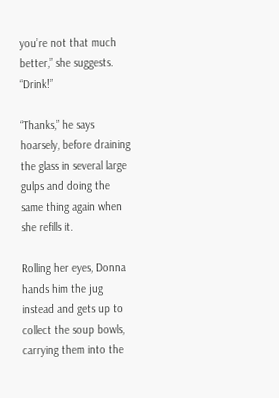you’re not that much better,” she suggests. “Drink!”

“Thanks,” he says hoarsely, before draining the glass in several large gulps and doing the same thing again when she refills it.

Rolling her eyes, Donna hands him the jug instead and gets up to collect the soup bowls, carrying them into the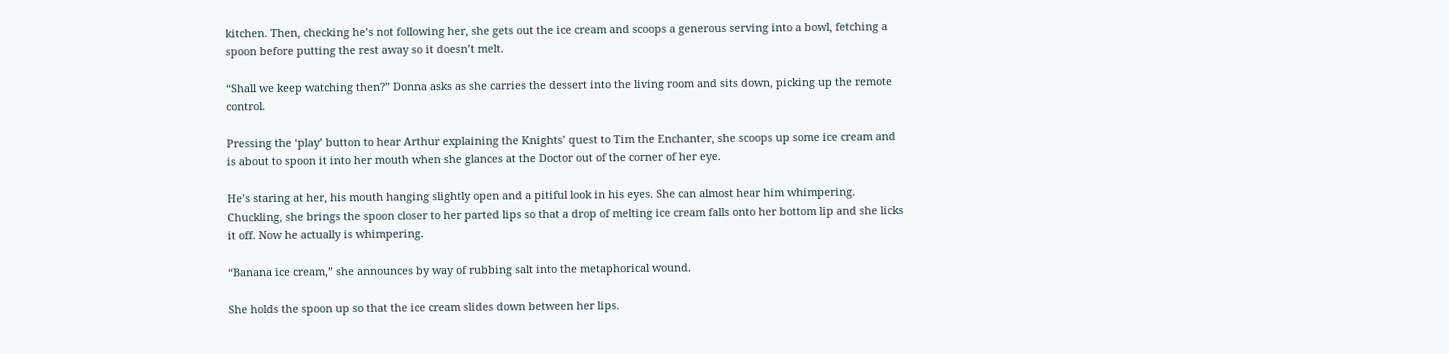kitchen. Then, checking he’s not following her, she gets out the ice cream and scoops a generous serving into a bowl, fetching a spoon before putting the rest away so it doesn’t melt.

“Shall we keep watching then?” Donna asks as she carries the dessert into the living room and sits down, picking up the remote control.

Pressing the ‘play’ button to hear Arthur explaining the Knights’ quest to Tim the Enchanter, she scoops up some ice cream and is about to spoon it into her mouth when she glances at the Doctor out of the corner of her eye.

He’s staring at her, his mouth hanging slightly open and a pitiful look in his eyes. She can almost hear him whimpering. Chuckling, she brings the spoon closer to her parted lips so that a drop of melting ice cream falls onto her bottom lip and she licks it off. Now he actually is whimpering.

“Banana ice cream,” she announces by way of rubbing salt into the metaphorical wound.

She holds the spoon up so that the ice cream slides down between her lips.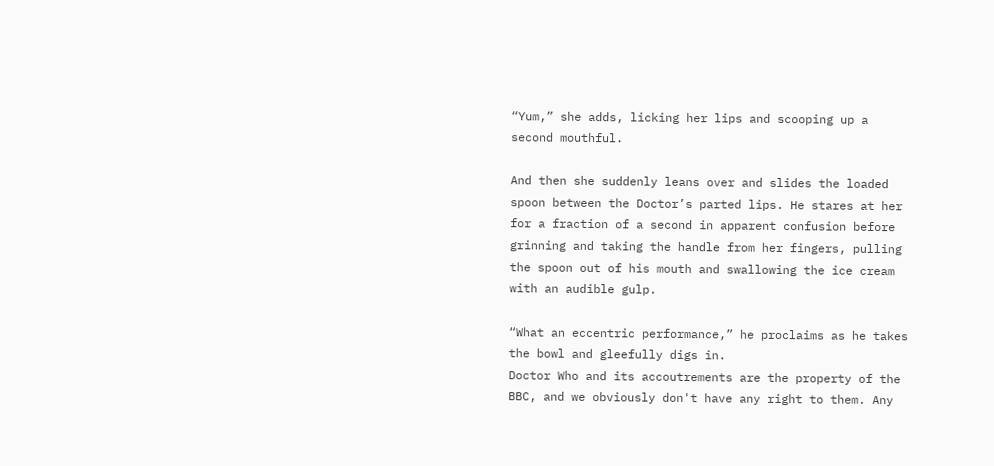“Yum,” she adds, licking her lips and scooping up a second mouthful.

And then she suddenly leans over and slides the loaded spoon between the Doctor’s parted lips. He stares at her for a fraction of a second in apparent confusion before grinning and taking the handle from her fingers, pulling the spoon out of his mouth and swallowing the ice cream with an audible gulp.

“What an eccentric performance,” he proclaims as he takes the bowl and gleefully digs in.
Doctor Who and its accoutrements are the property of the BBC, and we obviously don't have any right to them. Any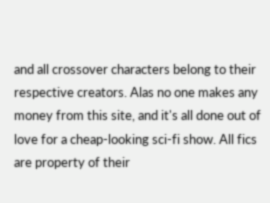and all crossover characters belong to their respective creators. Alas no one makes any money from this site, and it's all done out of love for a cheap-looking sci-fi show. All fics are property of their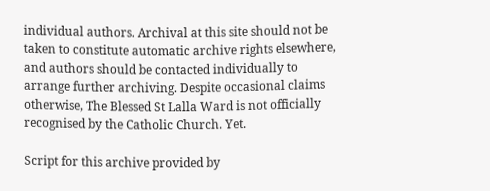individual authors. Archival at this site should not be taken to constitute automatic archive rights elsewhere, and authors should be contacted individually to arrange further archiving. Despite occasional claims otherwise, The Blessed St Lalla Ward is not officially recognised by the Catholic Church. Yet.

Script for this archive provided by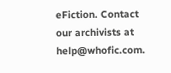eFiction. Contact our archivists at help@whofic.com.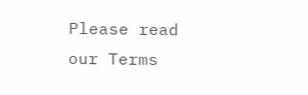Please read our Terms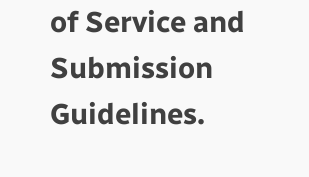of Service and Submission Guidelines.